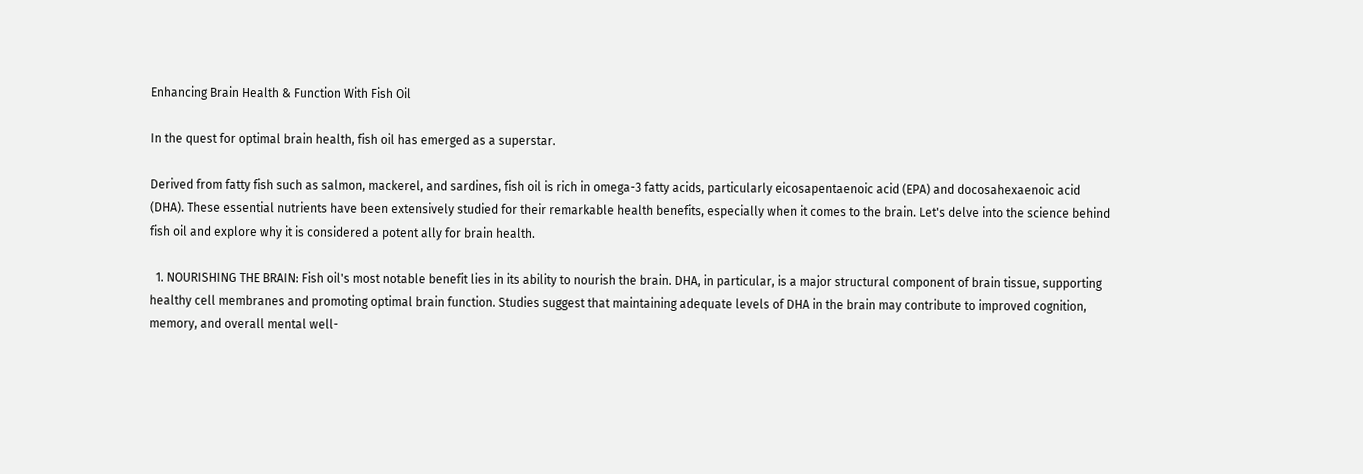Enhancing Brain Health & Function With Fish Oil

In the quest for optimal brain health, fish oil has emerged as a superstar.

Derived from fatty fish such as salmon, mackerel, and sardines, fish oil is rich in omega-3 fatty acids, particularly eicosapentaenoic acid (EPA) and docosahexaenoic acid (DHA). These essential nutrients have been extensively studied for their remarkable health benefits, especially when it comes to the brain. Let's delve into the science behind fish oil and explore why it is considered a potent ally for brain health.

  1. NOURISHING THE BRAIN: Fish oil's most notable benefit lies in its ability to nourish the brain. DHA, in particular, is a major structural component of brain tissue, supporting healthy cell membranes and promoting optimal brain function. Studies suggest that maintaining adequate levels of DHA in the brain may contribute to improved cognition, memory, and overall mental well-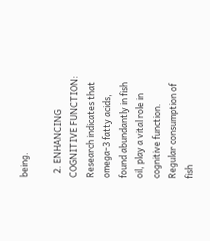being.

  2. ENHANCING COGNITIVE FUNCTION: Research indicates that omega-3 fatty acids, found abundantly in fish oil, play a vital role in cognitive function. Regular consumption of fish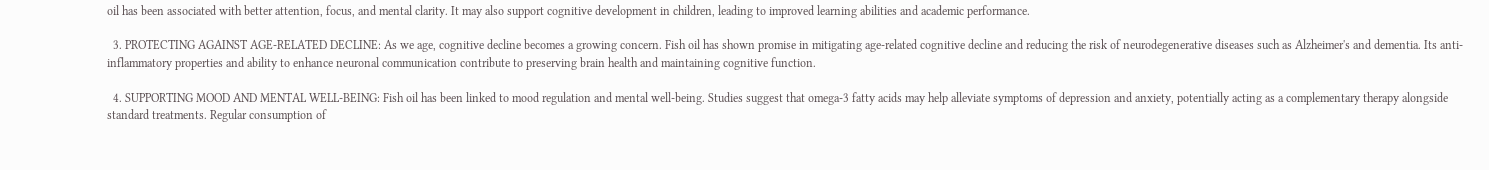oil has been associated with better attention, focus, and mental clarity. It may also support cognitive development in children, leading to improved learning abilities and academic performance.

  3. PROTECTING AGAINST AGE-RELATED DECLINE: As we age, cognitive decline becomes a growing concern. Fish oil has shown promise in mitigating age-related cognitive decline and reducing the risk of neurodegenerative diseases such as Alzheimer's and dementia. Its anti-inflammatory properties and ability to enhance neuronal communication contribute to preserving brain health and maintaining cognitive function.

  4. SUPPORTING MOOD AND MENTAL WELL-BEING: Fish oil has been linked to mood regulation and mental well-being. Studies suggest that omega-3 fatty acids may help alleviate symptoms of depression and anxiety, potentially acting as a complementary therapy alongside standard treatments. Regular consumption of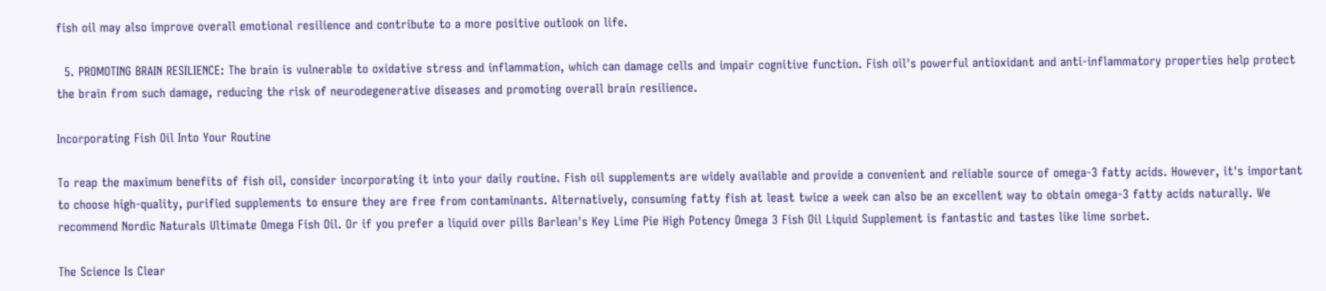fish oil may also improve overall emotional resilience and contribute to a more positive outlook on life.

  5. PROMOTING BRAIN RESILIENCE: The brain is vulnerable to oxidative stress and inflammation, which can damage cells and impair cognitive function. Fish oil's powerful antioxidant and anti-inflammatory properties help protect the brain from such damage, reducing the risk of neurodegenerative diseases and promoting overall brain resilience.

Incorporating Fish Oil Into Your Routine

To reap the maximum benefits of fish oil, consider incorporating it into your daily routine. Fish oil supplements are widely available and provide a convenient and reliable source of omega-3 fatty acids. However, it's important to choose high-quality, purified supplements to ensure they are free from contaminants. Alternatively, consuming fatty fish at least twice a week can also be an excellent way to obtain omega-3 fatty acids naturally. We recommend Nordic Naturals Ultimate Omega Fish Oil. Or if you prefer a liquid over pills Barlean's Key Lime Pie High Potency Omega 3 Fish Oil Liquid Supplement is fantastic and tastes like lime sorbet.

The Science Is Clear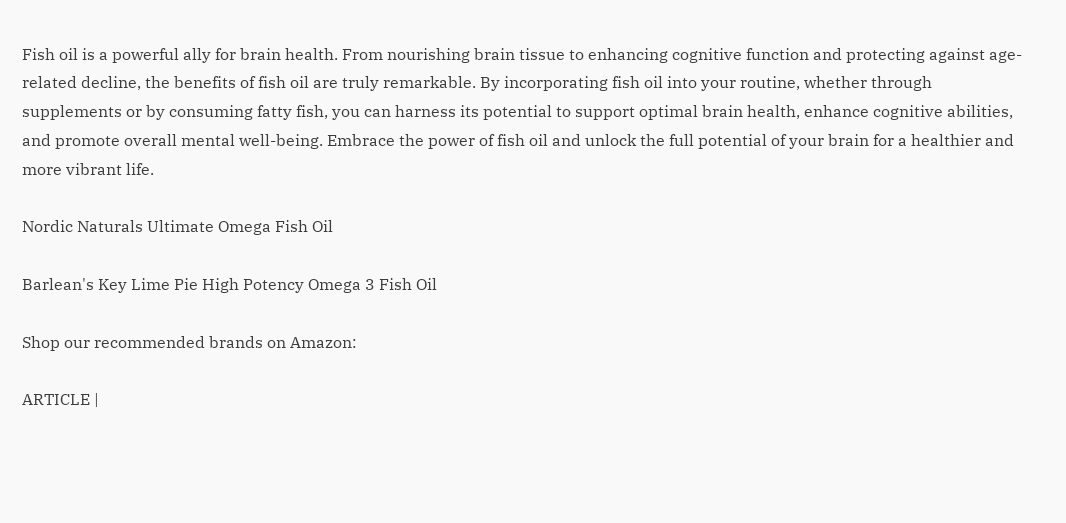Fish oil is a powerful ally for brain health. From nourishing brain tissue to enhancing cognitive function and protecting against age-related decline, the benefits of fish oil are truly remarkable. By incorporating fish oil into your routine, whether through supplements or by consuming fatty fish, you can harness its potential to support optimal brain health, enhance cognitive abilities, and promote overall mental well-being. Embrace the power of fish oil and unlock the full potential of your brain for a healthier and more vibrant life.

Nordic Naturals Ultimate Omega Fish Oil

Barlean's Key Lime Pie High Potency Omega 3 Fish Oil

Shop our recommended brands on Amazon:

ARTICLE |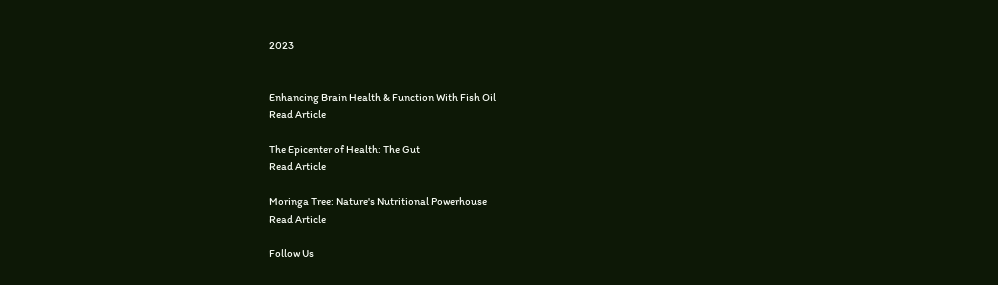2023


Enhancing Brain Health & Function With Fish Oil
Read Article

The Epicenter of Health: The Gut
Read Article

Moringa Tree: Nature's Nutritional Powerhouse
Read Article

Follow Us